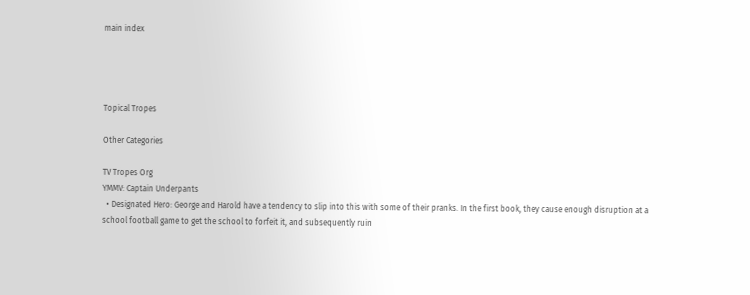main index




Topical Tropes

Other Categories

TV Tropes Org
YMMV: Captain Underpants
  • Designated Hero: George and Harold have a tendency to slip into this with some of their pranks. In the first book, they cause enough disruption at a school football game to get the school to forfeit it, and subsequently ruin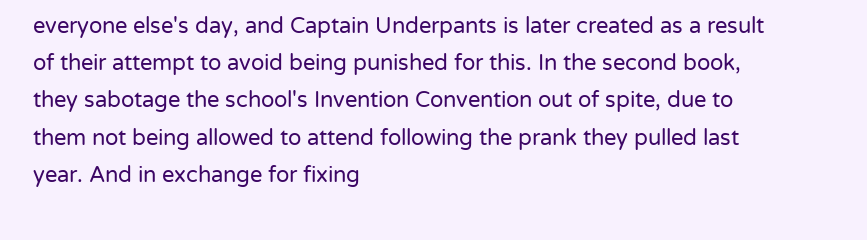everyone else's day, and Captain Underpants is later created as a result of their attempt to avoid being punished for this. In the second book, they sabotage the school's Invention Convention out of spite, due to them not being allowed to attend following the prank they pulled last year. And in exchange for fixing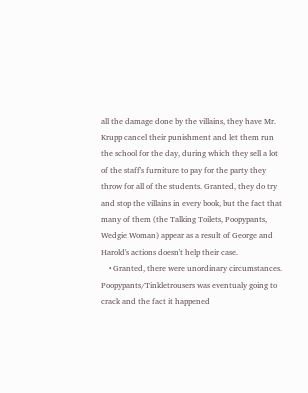all the damage done by the villains, they have Mr. Krupp cancel their punishment and let them run the school for the day, during which they sell a lot of the staff's furniture to pay for the party they throw for all of the students. Granted, they do try and stop the villains in every book, but the fact that many of them (the Talking Toilets, Poopypants, Wedgie Woman) appear as a result of George and Harold's actions doesn't help their case.
    • Granted, there were unordinary circumstances. Poopypants/Tinkletrousers was eventualy going to crack and the fact it happened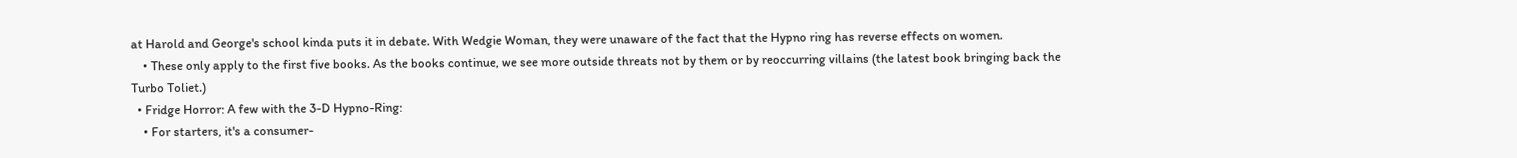at Harold and George's school kinda puts it in debate. With Wedgie Woman, they were unaware of the fact that the Hypno ring has reverse effects on women.
    • These only apply to the first five books. As the books continue, we see more outside threats not by them or by reoccurring villains (the latest book bringing back the Turbo Toliet.)
  • Fridge Horror: A few with the 3-D Hypno-Ring:
    • For starters, it's a consumer-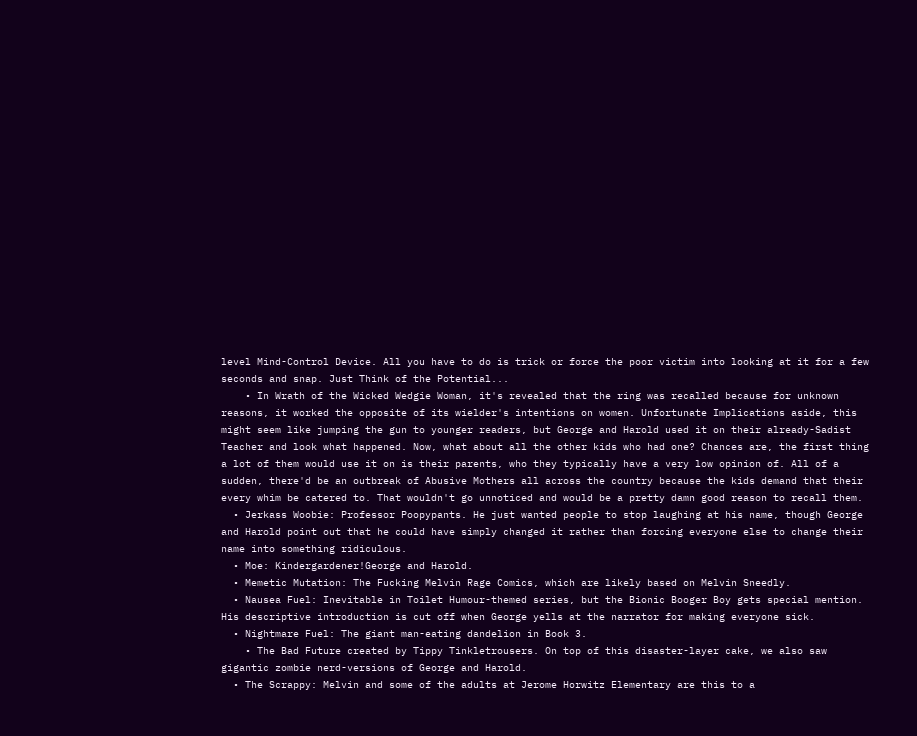level Mind-Control Device. All you have to do is trick or force the poor victim into looking at it for a few seconds and snap. Just Think of the Potential...
    • In Wrath of the Wicked Wedgie Woman, it's revealed that the ring was recalled because for unknown reasons, it worked the opposite of its wielder's intentions on women. Unfortunate Implications aside, this might seem like jumping the gun to younger readers, but George and Harold used it on their already-Sadist Teacher and look what happened. Now, what about all the other kids who had one? Chances are, the first thing a lot of them would use it on is their parents, who they typically have a very low opinion of. All of a sudden, there'd be an outbreak of Abusive Mothers all across the country because the kids demand that their every whim be catered to. That wouldn't go unnoticed and would be a pretty damn good reason to recall them.
  • Jerkass Woobie: Professor Poopypants. He just wanted people to stop laughing at his name, though George and Harold point out that he could have simply changed it rather than forcing everyone else to change their name into something ridiculous.
  • Moe: Kindergardener!George and Harold.
  • Memetic Mutation: The Fucking Melvin Rage Comics, which are likely based on Melvin Sneedly.
  • Nausea Fuel: Inevitable in Toilet Humour-themed series, but the Bionic Booger Boy gets special mention. His descriptive introduction is cut off when George yells at the narrator for making everyone sick.
  • Nightmare Fuel: The giant man-eating dandelion in Book 3.
    • The Bad Future created by Tippy Tinkletrousers. On top of this disaster-layer cake, we also saw gigantic zombie nerd-versions of George and Harold.
  • The Scrappy: Melvin and some of the adults at Jerome Horwitz Elementary are this to a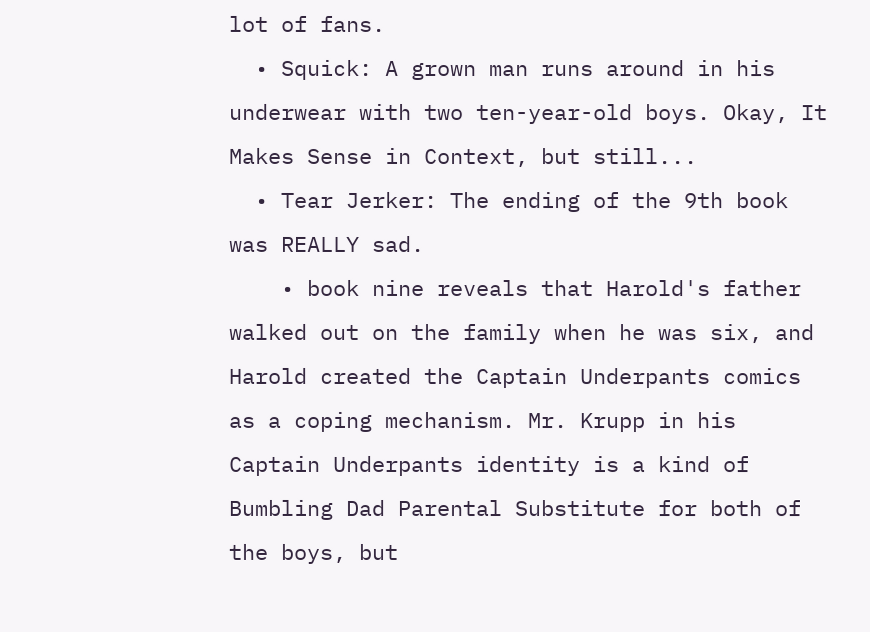lot of fans.
  • Squick: A grown man runs around in his underwear with two ten-year-old boys. Okay, It Makes Sense in Context, but still...
  • Tear Jerker: The ending of the 9th book was REALLY sad.
    • book nine reveals that Harold's father walked out on the family when he was six, and Harold created the Captain Underpants comics as a coping mechanism. Mr. Krupp in his Captain Underpants identity is a kind of Bumbling Dad Parental Substitute for both of the boys, but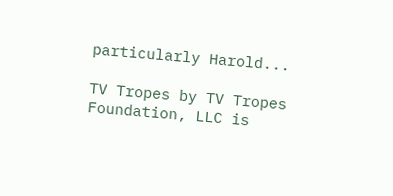particularly Harold...

TV Tropes by TV Tropes Foundation, LLC is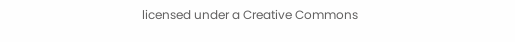licensed under a Creative Commons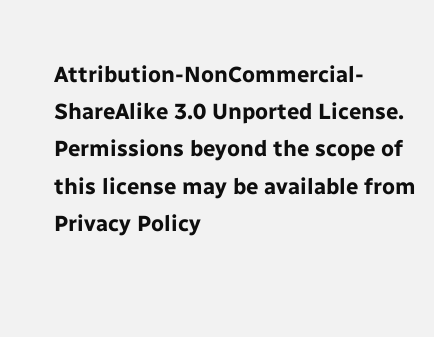Attribution-NonCommercial-ShareAlike 3.0 Unported License.
Permissions beyond the scope of this license may be available from
Privacy Policy